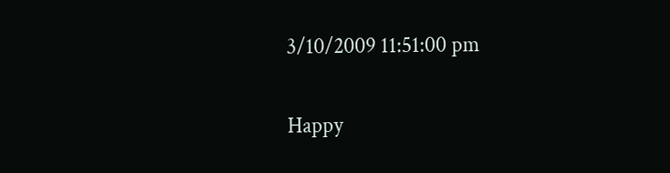3/10/2009 11:51:00 pm

Happy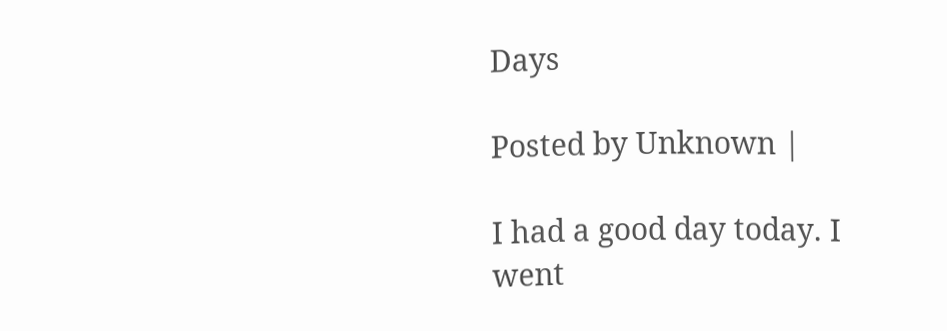Days

Posted by Unknown |

I had a good day today. I went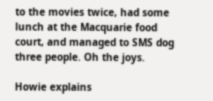to the movies twice, had some lunch at the Macquarie food court, and managed to SMS dog three people. Oh the joys.

Howie explains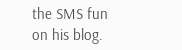the SMS fun on his blog.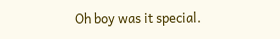Oh boy was it special.